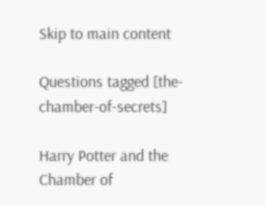Skip to main content

Questions tagged [the-chamber-of-secrets]

Harry Potter and the Chamber of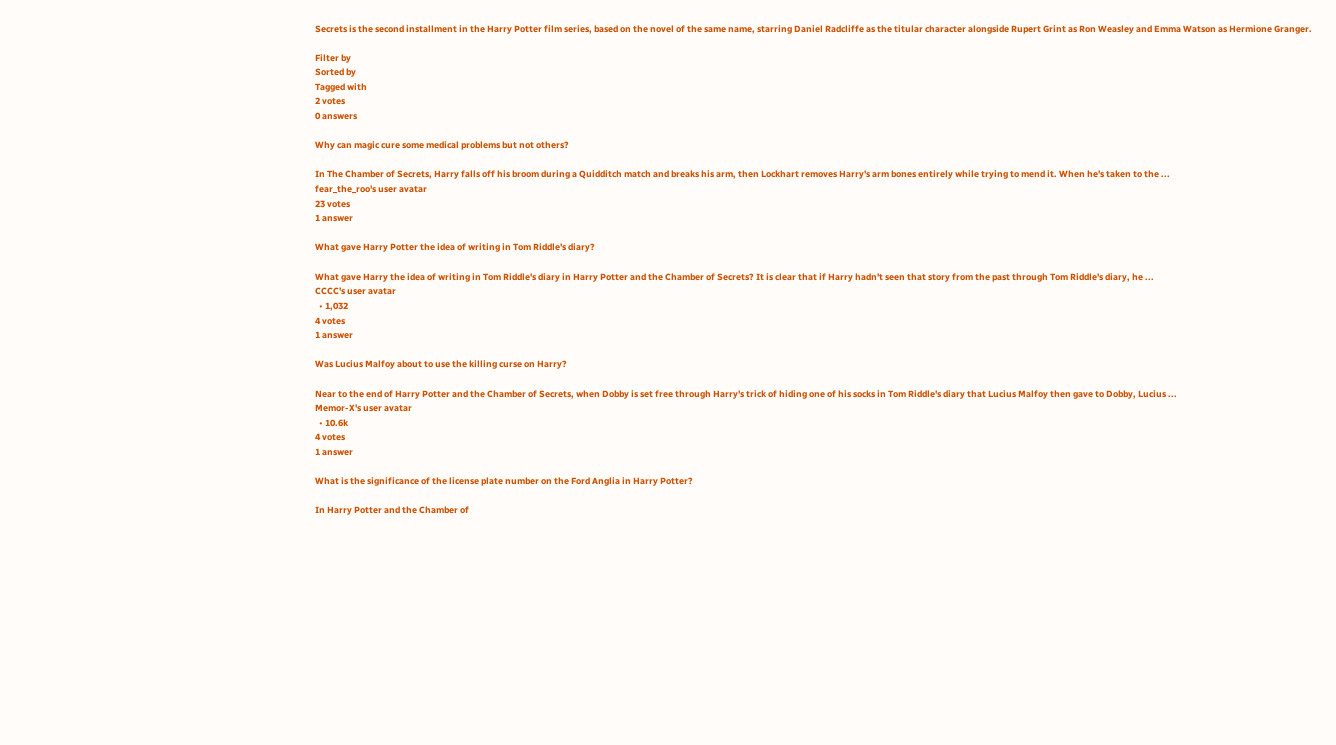Secrets is the second installment in the Harry Potter film series, based on the novel of the same name, starring Daniel Radcliffe as the titular character alongside Rupert Grint as Ron Weasley and Emma Watson as Hermione Granger.

Filter by
Sorted by
Tagged with
2 votes
0 answers

Why can magic cure some medical problems but not others?

In The Chamber of Secrets, Harry falls off his broom during a Quidditch match and breaks his arm, then Lockhart removes Harry's arm bones entirely while trying to mend it. When he's taken to the ...
fear_the_roo's user avatar
23 votes
1 answer

What gave Harry Potter the idea of writing in Tom Riddle's diary?

What gave Harry the idea of writing in Tom Riddle's diary in Harry Potter and the Chamber of Secrets? It is clear that if Harry hadn't seen that story from the past through Tom Riddle's diary, he ...
CCCC's user avatar
  • 1,032
4 votes
1 answer

Was Lucius Malfoy about to use the killing curse on Harry?

Near to the end of Harry Potter and the Chamber of Secrets, when Dobby is set free through Harry's trick of hiding one of his socks in Tom Riddle's diary that Lucius Malfoy then gave to Dobby, Lucius ...
Memor-X's user avatar
  • 10.6k
4 votes
1 answer

What is the significance of the license plate number on the Ford Anglia in Harry Potter?

In Harry Potter and the Chamber of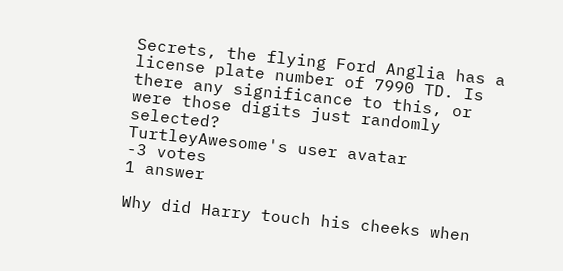Secrets, the flying Ford Anglia has a license plate number of 7990 TD. Is there any significance to this, or were those digits just randomly selected?
TurtleyAwesome's user avatar
-3 votes
1 answer

Why did Harry touch his cheeks when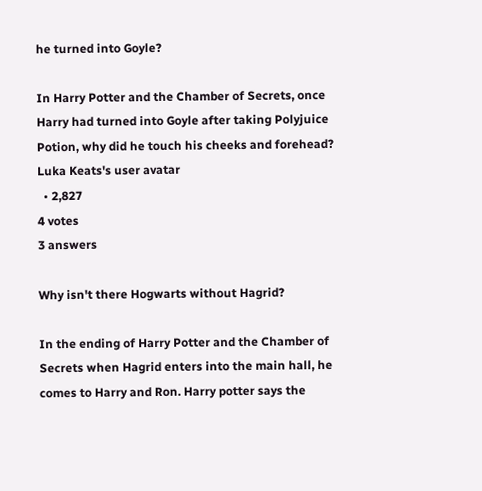he turned into Goyle?

In Harry Potter and the Chamber of Secrets, once Harry had turned into Goyle after taking Polyjuice Potion, why did he touch his cheeks and forehead?
Luka Keats's user avatar
  • 2,827
4 votes
3 answers

Why isn't there Hogwarts without Hagrid?

In the ending of Harry Potter and the Chamber of Secrets when Hagrid enters into the main hall, he comes to Harry and Ron. Harry potter says the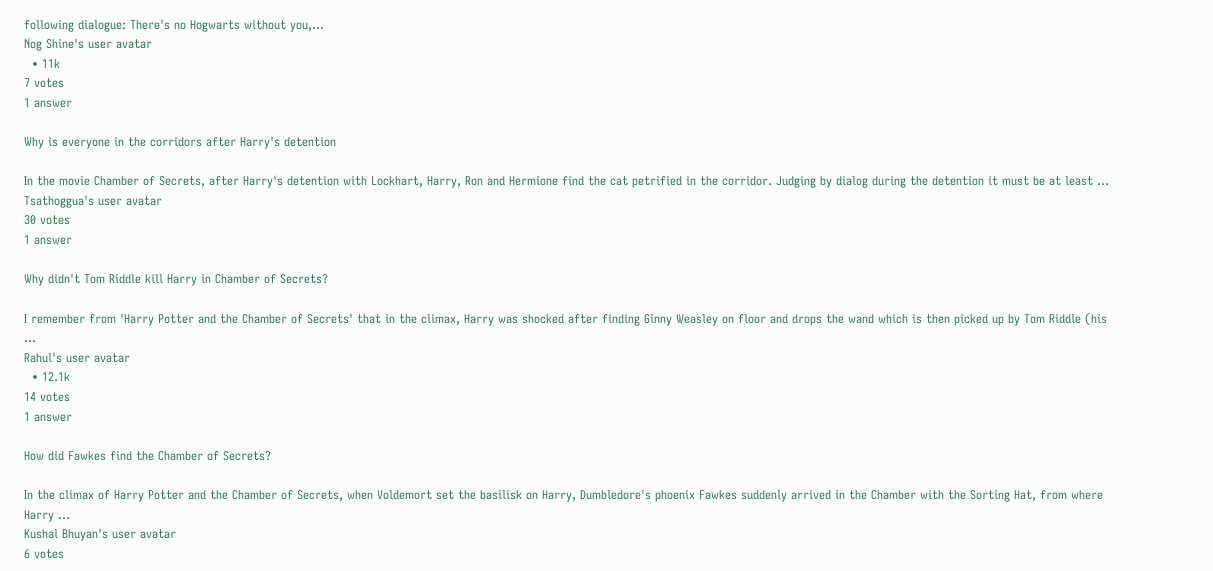following dialogue: There's no Hogwarts without you,...
Nog Shine's user avatar
  • 11k
7 votes
1 answer

Why is everyone in the corridors after Harry's detention

In the movie Chamber of Secrets, after Harry's detention with Lockhart, Harry, Ron and Hermione find the cat petrified in the corridor. Judging by dialog during the detention it must be at least ...
Tsathoggua's user avatar
30 votes
1 answer

Why didn't Tom Riddle kill Harry in Chamber of Secrets?

I remember from 'Harry Potter and the Chamber of Secrets' that in the climax, Harry was shocked after finding Ginny Weasley on floor and drops the wand which is then picked up by Tom Riddle (his ...
Rahul's user avatar
  • 12.1k
14 votes
1 answer

How did Fawkes find the Chamber of Secrets?

In the climax of Harry Potter and the Chamber of Secrets, when Voldemort set the basilisk on Harry, Dumbledore's phoenix Fawkes suddenly arrived in the Chamber with the Sorting Hat, from where Harry ...
Kushal Bhuyan's user avatar
6 votes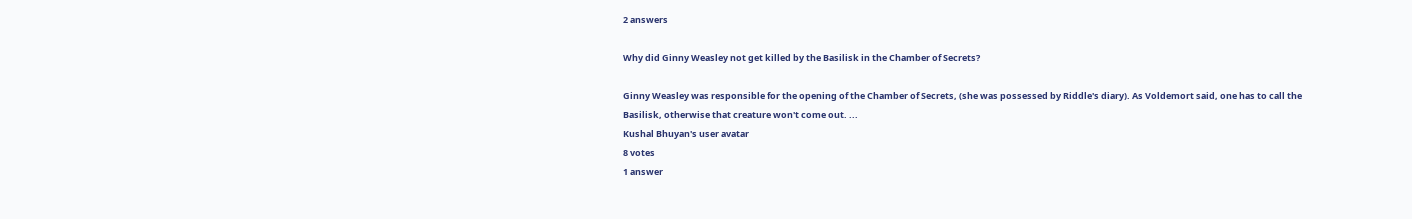2 answers

Why did Ginny Weasley not get killed by the Basilisk in the Chamber of Secrets?

Ginny Weasley was responsible for the opening of the Chamber of Secrets, (she was possessed by Riddle's diary). As Voldemort said, one has to call the Basilisk, otherwise that creature won't come out. ...
Kushal Bhuyan's user avatar
8 votes
1 answer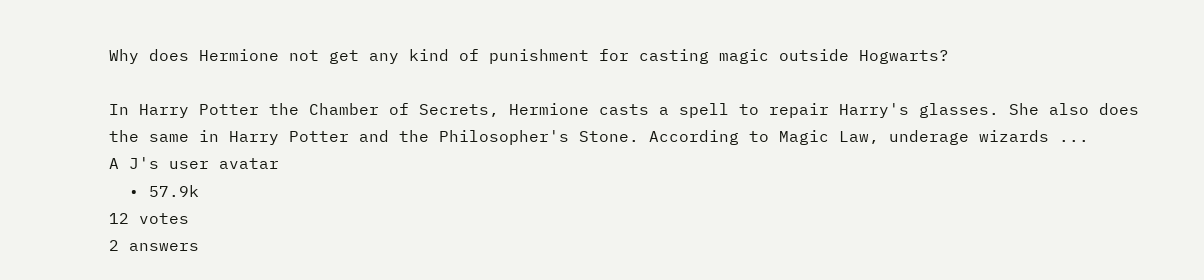Why does Hermione not get any kind of punishment for casting magic outside Hogwarts?

In Harry Potter the Chamber of Secrets, Hermione casts a spell to repair Harry's glasses. She also does the same in Harry Potter and the Philosopher's Stone. According to Magic Law, underage wizards ...
A J's user avatar
  • 57.9k
12 votes
2 answers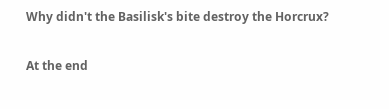Why didn't the Basilisk's bite destroy the Horcrux?

At the end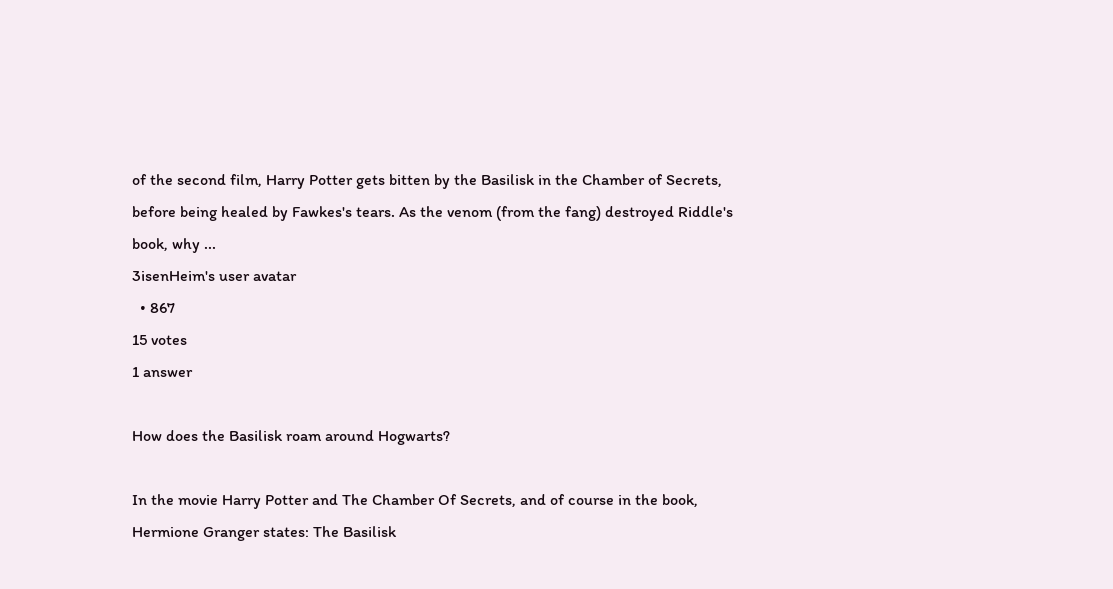of the second film, Harry Potter gets bitten by the Basilisk in the Chamber of Secrets, before being healed by Fawkes's tears. As the venom (from the fang) destroyed Riddle's book, why ...
3isenHeim's user avatar
  • 867
15 votes
1 answer

How does the Basilisk roam around Hogwarts?

In the movie Harry Potter and The Chamber Of Secrets, and of course in the book, Hermione Granger states: The Basilisk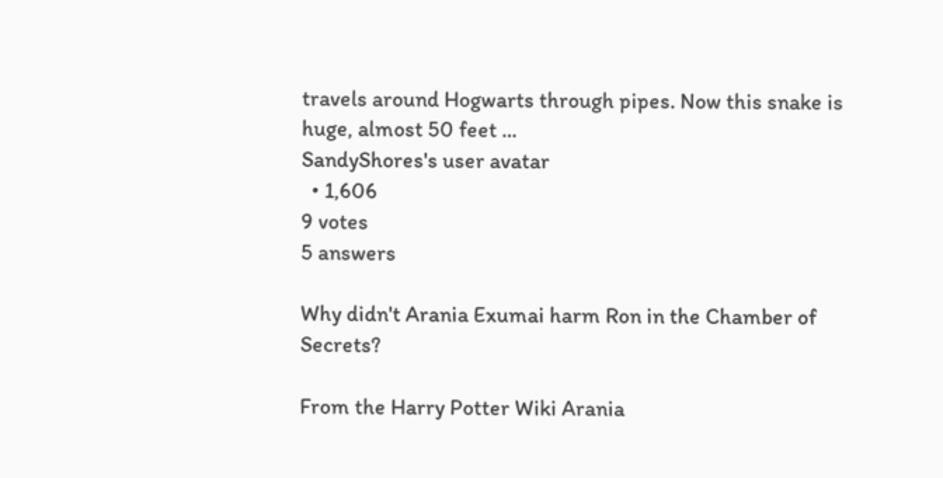travels around Hogwarts through pipes. Now this snake is huge, almost 50 feet ...
SandyShores's user avatar
  • 1,606
9 votes
5 answers

Why didn't Arania Exumai harm Ron in the Chamber of Secrets?

From the Harry Potter Wiki Arania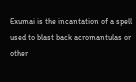Exumai is the incantation of a spell used to blast back acromantulas or other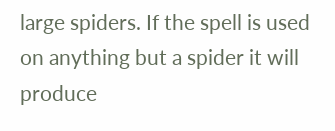large spiders. If the spell is used on anything but a spider it will produce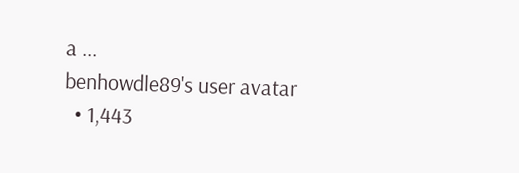a ...
benhowdle89's user avatar
  • 1,443